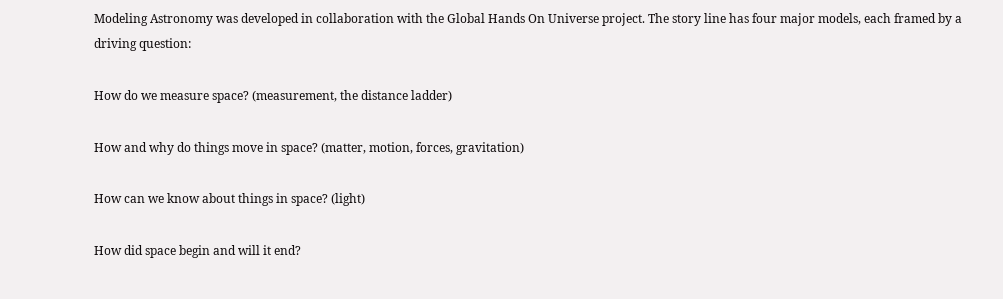Modeling Astronomy was developed in collaboration with the Global Hands On Universe project. The story line has four major models, each framed by a driving question:

How do we measure space? (measurement, the distance ladder)

How and why do things move in space? (matter, motion, forces, gravitation)

How can we know about things in space? (light)

How did space begin and will it end?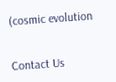(cosmic evolution


Contact Us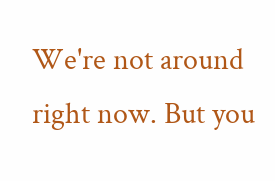We're not around right now. But you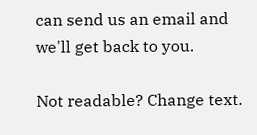can send us an email and we'll get back to you.

Not readable? Change text.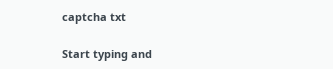captcha txt

Start typing and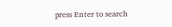press Enter to search